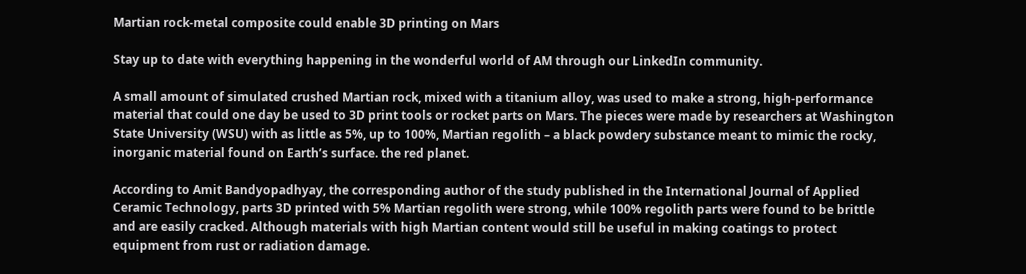Martian rock-metal composite could enable 3D printing on Mars

Stay up to date with everything happening in the wonderful world of AM through our LinkedIn community.

A small amount of simulated crushed Martian rock, mixed with a titanium alloy, was used to make a strong, high-performance material that could one day be used to 3D print tools or rocket parts on Mars. The pieces were made by researchers at Washington State University (WSU) with as little as 5%, up to 100%, Martian regolith – a black powdery substance meant to mimic the rocky, inorganic material found on Earth’s surface. the red planet.

According to Amit Bandyopadhyay, the corresponding author of the study published in the International Journal of Applied Ceramic Technology, parts 3D printed with 5% Martian regolith were strong, while 100% regolith parts were found to be brittle and are easily cracked. Although materials with high Martian content would still be useful in making coatings to protect equipment from rust or radiation damage.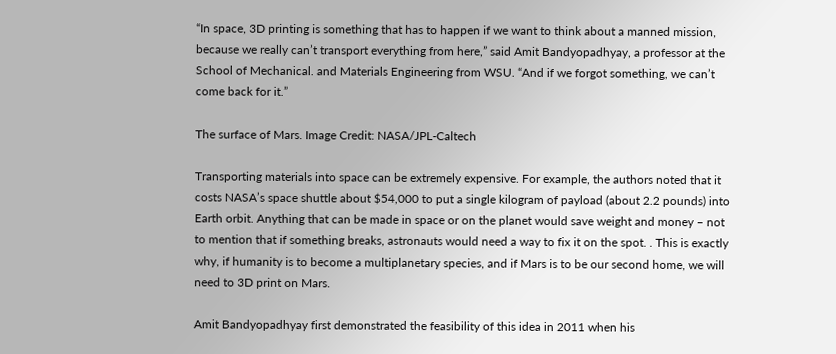“In space, 3D printing is something that has to happen if we want to think about a manned mission, because we really can’t transport everything from here,” said Amit Bandyopadhyay, a professor at the School of Mechanical. and Materials Engineering from WSU. “And if we forgot something, we can’t come back for it.”

The surface of Mars. Image Credit: NASA/JPL-Caltech

Transporting materials into space can be extremely expensive. For example, the authors noted that it costs NASA’s space shuttle about $54,000 to put a single kilogram of payload (about 2.2 pounds) into Earth orbit. Anything that can be made in space or on the planet would save weight and money – not to mention that if something breaks, astronauts would need a way to fix it on the spot. . This is exactly why, if humanity is to become a multiplanetary species, and if Mars is to be our second home, we will need to 3D print on Mars.

Amit Bandyopadhyay first demonstrated the feasibility of this idea in 2011 when his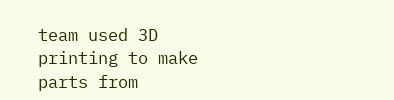team used 3D printing to make parts from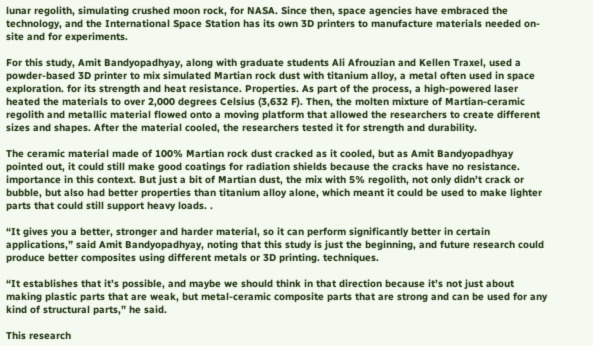lunar regolith, simulating crushed moon rock, for NASA. Since then, space agencies have embraced the technology, and the International Space Station has its own 3D printers to manufacture materials needed on-site and for experiments.

For this study, Amit Bandyopadhyay, along with graduate students Ali Afrouzian and Kellen Traxel, used a powder-based 3D printer to mix simulated Martian rock dust with titanium alloy, a metal often used in space exploration. for its strength and heat resistance. Properties. As part of the process, a high-powered laser heated the materials to over 2,000 degrees Celsius (3,632 F). Then, the molten mixture of Martian-ceramic regolith and metallic material flowed onto a moving platform that allowed the researchers to create different sizes and shapes. After the material cooled, the researchers tested it for strength and durability.

The ceramic material made of 100% Martian rock dust cracked as it cooled, but as Amit Bandyopadhyay pointed out, it could still make good coatings for radiation shields because the cracks have no resistance. importance in this context. But just a bit of Martian dust, the mix with 5% regolith, not only didn’t crack or bubble, but also had better properties than titanium alloy alone, which meant it could be used to make lighter parts that could still support heavy loads. .

“It gives you a better, stronger and harder material, so it can perform significantly better in certain applications,” said Amit Bandyopadhyay, noting that this study is just the beginning, and future research could produce better composites using different metals or 3D printing. techniques.

“It establishes that it’s possible, and maybe we should think in that direction because it’s not just about making plastic parts that are weak, but metal-ceramic composite parts that are strong and can be used for any kind of structural parts,” he said.

This research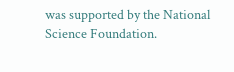was supported by the National Science Foundation.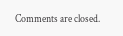Comments are closed.